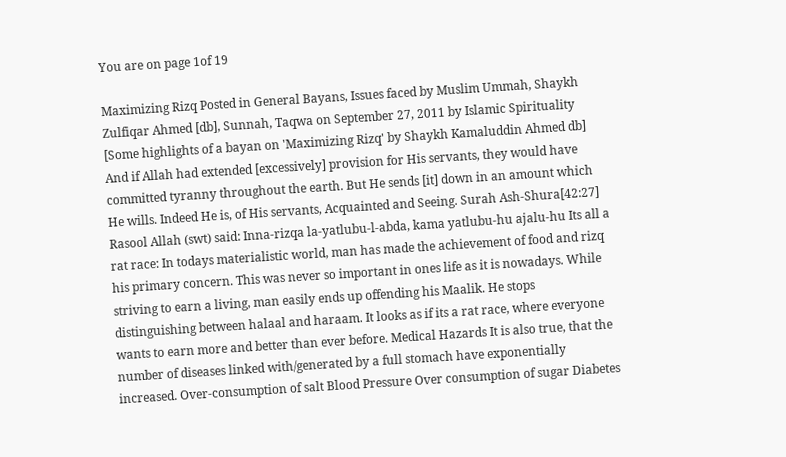You are on page 1of 19

Maximizing Rizq Posted in General Bayans, Issues faced by Muslim Ummah, Shaykh Zulfiqar Ahmed [db], Sunnah, Taqwa on September 27, 2011 by Islamic Spirituality [Some highlights of a bayan on 'Maximizing Rizq' by Shaykh Kamaluddin Ahmed db] And if Allah had extended [excessively] provision for His servants, they would have committed tyranny throughout the earth. But He sends [it] down in an amount which He wills. Indeed He is, of His servants, Acquainted and Seeing. Surah Ash-Shura[42:27] Rasool Allah (swt) said: Inna-rizqa la-yatlubu-l-abda, kama yatlubu-hu ajalu-hu Its all a rat race: In todays materialistic world, man has made the achievement of food and rizq his primary concern. This was never so important in ones life as it is nowadays. While striving to earn a living, man easily ends up offending his Maalik. He stops distinguishing between halaal and haraam. It looks as if its a rat race, where everyone wants to earn more and better than ever before. Medical Hazards It is also true, that the number of diseases linked with/generated by a full stomach have exponentially increased. Over-consumption of salt Blood Pressure Over consumption of sugar Diabetes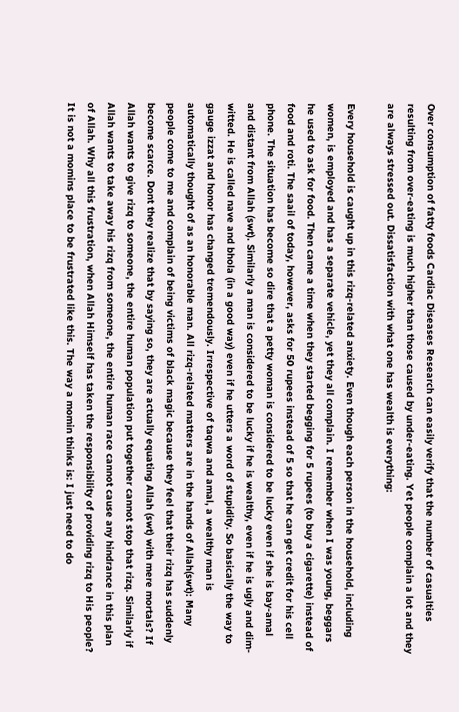Over consumption of fatty foods Cardiac Diseases Research can easily verify that the number of casualties resulting from over-eating is much higher than those caused by under-eating. Yet people complain a lot and they are always stressed out. Dissatisfaction with what one has wealth is everything:

Every household is caught up in this rizq-related anxiety. Even though each person in the household, including women, is employed and has a separate vehicle, yet they all complain. I remember when I was young, beggars he used to ask for food. Then came a time when they started begging for 5 rupees (to buy a cigarette) instead of food and roti. The saail of today, however, asks for 50 rupees instead of 5 so that he can get credit for his cell phone. The situation has become so dire that a petty woman is considered to be lucky even if she is bay-amal and distant from Allah (swt). Similarly a man is considered to be lucky if he is wealthy, even if he is ugly and dim-witted. He is called nave and bhola (in a good way) even if he utters a word of stupidity. So basically the way to gauge izzat and honor has changed tremendously. Irrespective of taqwa and amal, a wealthy man is automatically thought of as an honorable man. All rizq-related matters are in the hands of Allah(swt): Many people come to me and complain of being victims of black magic because they feel that their rizq has suddenly become scarce. Dont they realize that by saying so, they are actually equating Allah (swt) with mere mortals? If Allah wants to give rizq to someone, the entire human population put together cannot stop that rizq. Similarly if Allah wants to take away his rizq from someone, the entire human race cannot cause any hindrance in this plan of Allah. Why all this frustration, when Allah Himself has taken the responsibility of providing rizq to His people? It is not a momins place to be frustrated like this. The way a momin thinks is: I just need to do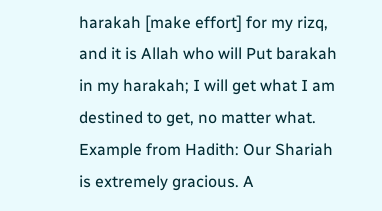harakah [make effort] for my rizq, and it is Allah who will Put barakah in my harakah; I will get what I am destined to get, no matter what. Example from Hadith: Our Shariah is extremely gracious. A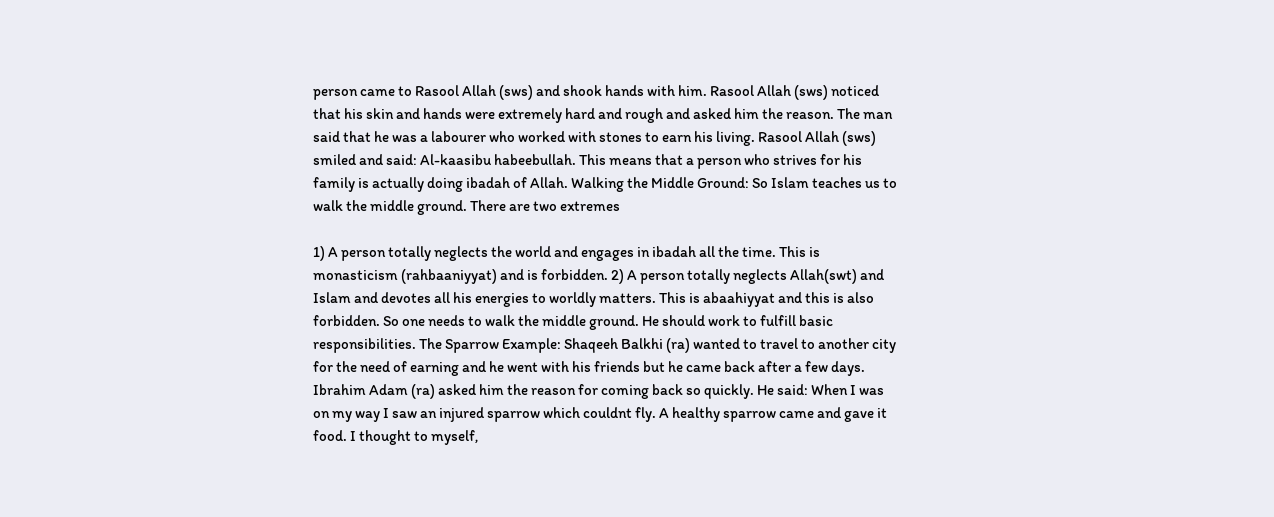person came to Rasool Allah (sws) and shook hands with him. Rasool Allah (sws) noticed that his skin and hands were extremely hard and rough and asked him the reason. The man said that he was a labourer who worked with stones to earn his living. Rasool Allah (sws) smiled and said: Al-kaasibu habeebullah. This means that a person who strives for his family is actually doing ibadah of Allah. Walking the Middle Ground: So Islam teaches us to walk the middle ground. There are two extremes

1) A person totally neglects the world and engages in ibadah all the time. This is monasticism (rahbaaniyyat) and is forbidden. 2) A person totally neglects Allah(swt) and Islam and devotes all his energies to worldly matters. This is abaahiyyat and this is also forbidden. So one needs to walk the middle ground. He should work to fulfill basic responsibilities. The Sparrow Example: Shaqeeh Balkhi (ra) wanted to travel to another city for the need of earning and he went with his friends but he came back after a few days. Ibrahim Adam (ra) asked him the reason for coming back so quickly. He said: When I was on my way I saw an injured sparrow which couldnt fly. A healthy sparrow came and gave it food. I thought to myself,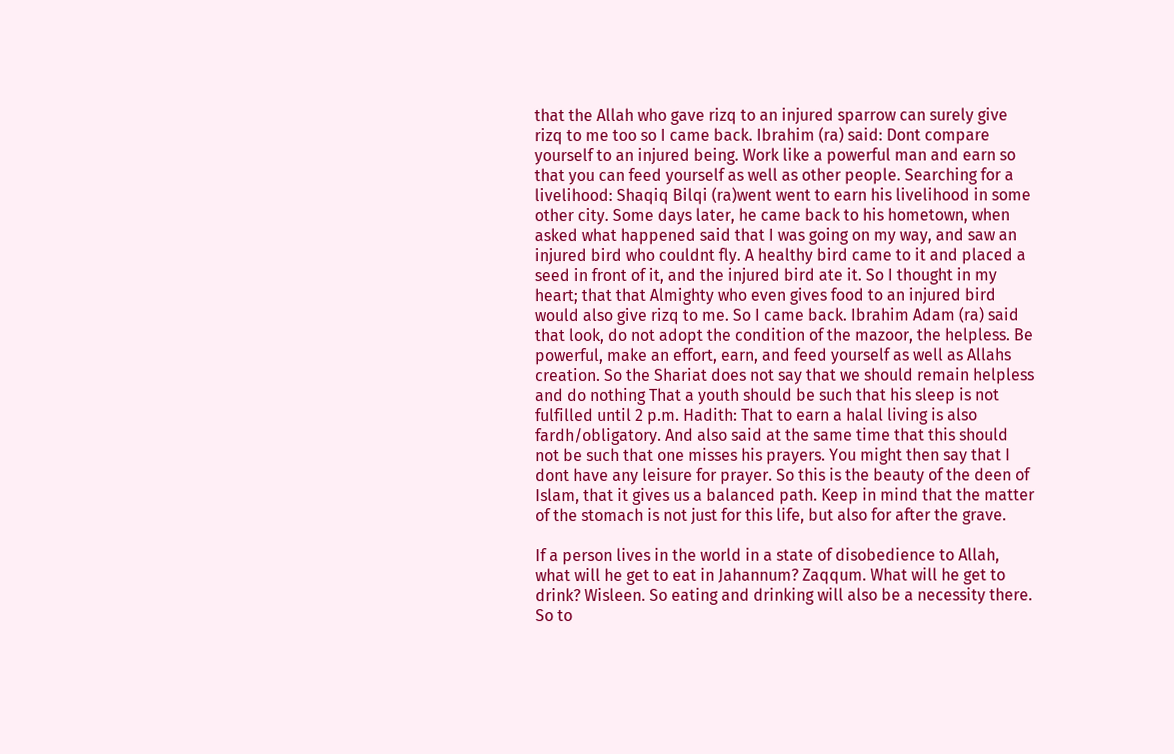that the Allah who gave rizq to an injured sparrow can surely give rizq to me too so I came back. Ibrahim (ra) said: Dont compare yourself to an injured being. Work like a powerful man and earn so that you can feed yourself as well as other people. Searching for a livelihood: Shaqiq Bilqi (ra)went went to earn his livelihood in some other city. Some days later, he came back to his hometown, when asked what happened said that I was going on my way, and saw an injured bird who couldnt fly. A healthy bird came to it and placed a seed in front of it, and the injured bird ate it. So I thought in my heart; that that Almighty who even gives food to an injured bird would also give rizq to me. So I came back. Ibrahim Adam (ra) said that look, do not adopt the condition of the mazoor, the helpless. Be powerful, make an effort, earn, and feed yourself as well as Allahs creation. So the Shariat does not say that we should remain helpless and do nothing That a youth should be such that his sleep is not fulfilled until 2 p.m. Hadith: That to earn a halal living is also fardh/obligatory. And also said at the same time that this should not be such that one misses his prayers. You might then say that I dont have any leisure for prayer. So this is the beauty of the deen of Islam, that it gives us a balanced path. Keep in mind that the matter of the stomach is not just for this life, but also for after the grave.

If a person lives in the world in a state of disobedience to Allah, what will he get to eat in Jahannum? Zaqqum. What will he get to drink? Wisleen. So eating and drinking will also be a necessity there. So to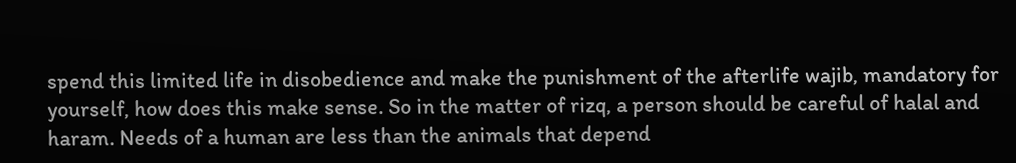spend this limited life in disobedience and make the punishment of the afterlife wajib, mandatory for yourself, how does this make sense. So in the matter of rizq, a person should be careful of halal and haram. Needs of a human are less than the animals that depend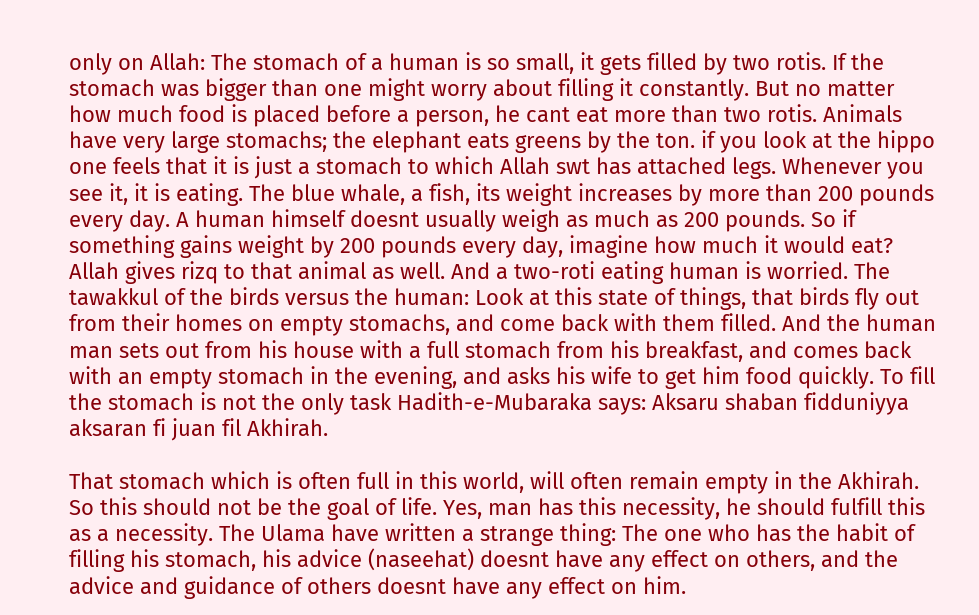only on Allah: The stomach of a human is so small, it gets filled by two rotis. If the stomach was bigger than one might worry about filling it constantly. But no matter how much food is placed before a person, he cant eat more than two rotis. Animals have very large stomachs; the elephant eats greens by the ton. if you look at the hippo one feels that it is just a stomach to which Allah swt has attached legs. Whenever you see it, it is eating. The blue whale, a fish, its weight increases by more than 200 pounds every day. A human himself doesnt usually weigh as much as 200 pounds. So if something gains weight by 200 pounds every day, imagine how much it would eat? Allah gives rizq to that animal as well. And a two-roti eating human is worried. The tawakkul of the birds versus the human: Look at this state of things, that birds fly out from their homes on empty stomachs, and come back with them filled. And the human man sets out from his house with a full stomach from his breakfast, and comes back with an empty stomach in the evening, and asks his wife to get him food quickly. To fill the stomach is not the only task Hadith-e-Mubaraka says: Aksaru shaban fidduniyya aksaran fi juan fil Akhirah.

That stomach which is often full in this world, will often remain empty in the Akhirah. So this should not be the goal of life. Yes, man has this necessity, he should fulfill this as a necessity. The Ulama have written a strange thing: The one who has the habit of filling his stomach, his advice (naseehat) doesnt have any effect on others, and the advice and guidance of others doesnt have any effect on him.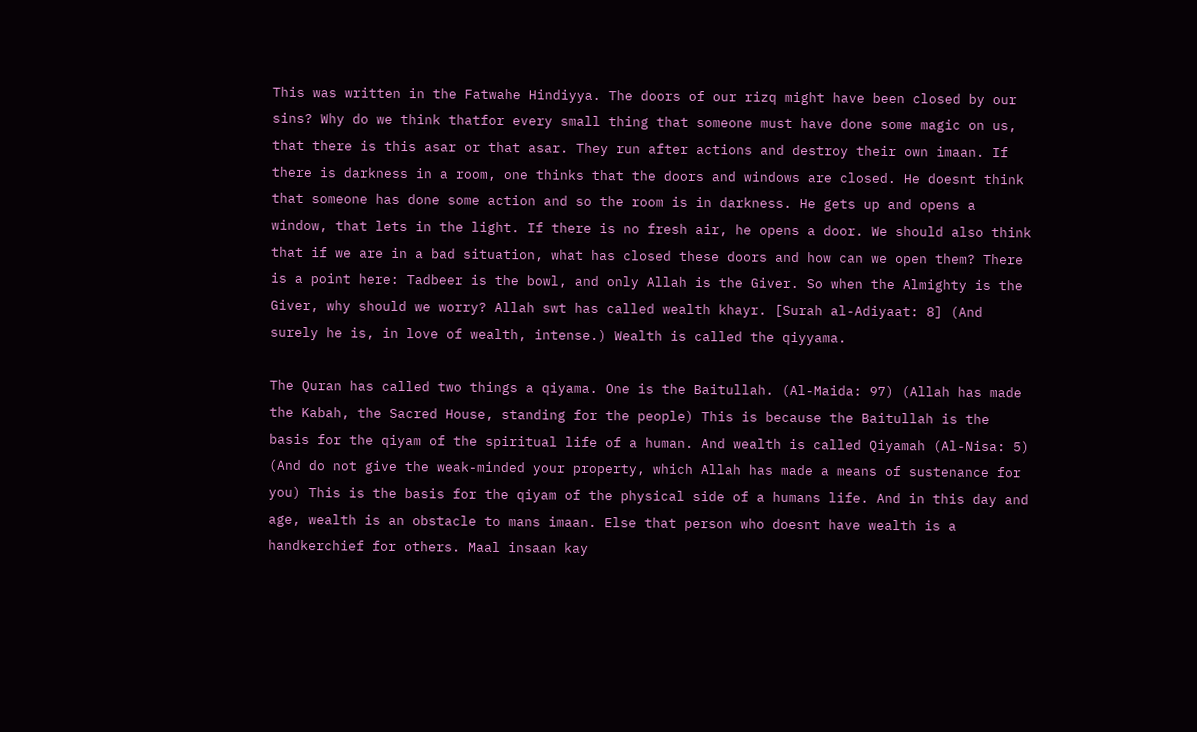This was written in the Fatwahe Hindiyya. The doors of our rizq might have been closed by our sins? Why do we think thatfor every small thing that someone must have done some magic on us, that there is this asar or that asar. They run after actions and destroy their own imaan. If there is darkness in a room, one thinks that the doors and windows are closed. He doesnt think that someone has done some action and so the room is in darkness. He gets up and opens a window, that lets in the light. If there is no fresh air, he opens a door. We should also think that if we are in a bad situation, what has closed these doors and how can we open them? There is a point here: Tadbeer is the bowl, and only Allah is the Giver. So when the Almighty is the Giver, why should we worry? Allah swt has called wealth khayr. [Surah al-Adiyaat: 8] (And surely he is, in love of wealth, intense.) Wealth is called the qiyyama.

The Quran has called two things a qiyama. One is the Baitullah. (Al-Maida: 97) (Allah has made the Kabah, the Sacred House, standing for the people) This is because the Baitullah is the basis for the qiyam of the spiritual life of a human. And wealth is called Qiyamah (Al-Nisa: 5) (And do not give the weak-minded your property, which Allah has made a means of sustenance for you) This is the basis for the qiyam of the physical side of a humans life. And in this day and age, wealth is an obstacle to mans imaan. Else that person who doesnt have wealth is a handkerchief for others. Maal insaan kay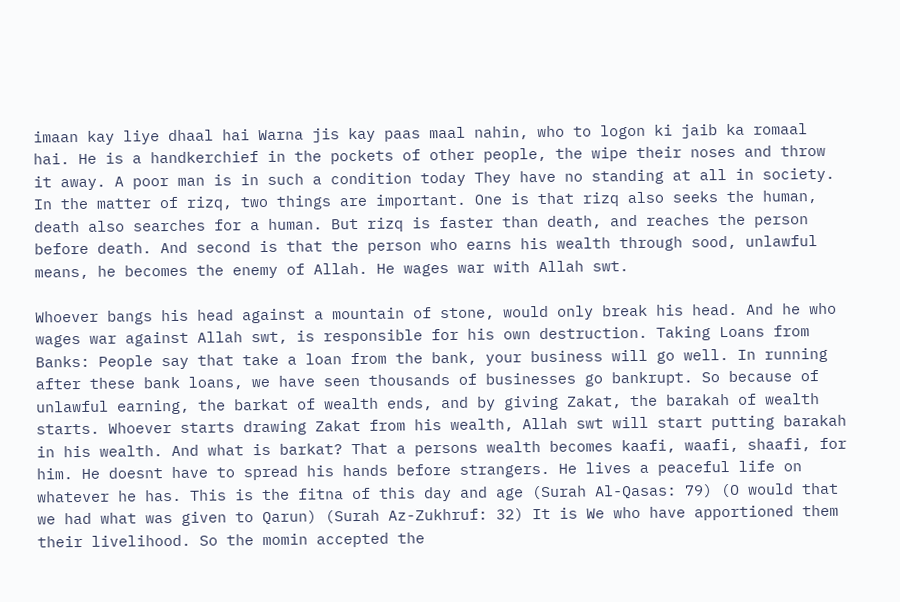imaan kay liye dhaal hai Warna jis kay paas maal nahin, who to logon ki jaib ka romaal hai. He is a handkerchief in the pockets of other people, the wipe their noses and throw it away. A poor man is in such a condition today They have no standing at all in society. In the matter of rizq, two things are important. One is that rizq also seeks the human, death also searches for a human. But rizq is faster than death, and reaches the person before death. And second is that the person who earns his wealth through sood, unlawful means, he becomes the enemy of Allah. He wages war with Allah swt.

Whoever bangs his head against a mountain of stone, would only break his head. And he who wages war against Allah swt, is responsible for his own destruction. Taking Loans from Banks: People say that take a loan from the bank, your business will go well. In running after these bank loans, we have seen thousands of businesses go bankrupt. So because of unlawful earning, the barkat of wealth ends, and by giving Zakat, the barakah of wealth starts. Whoever starts drawing Zakat from his wealth, Allah swt will start putting barakah in his wealth. And what is barkat? That a persons wealth becomes kaafi, waafi, shaafi, for him. He doesnt have to spread his hands before strangers. He lives a peaceful life on whatever he has. This is the fitna of this day and age (Surah Al-Qasas: 79) (O would that we had what was given to Qarun) (Surah Az-Zukhruf: 32) It is We who have apportioned them their livelihood. So the momin accepted the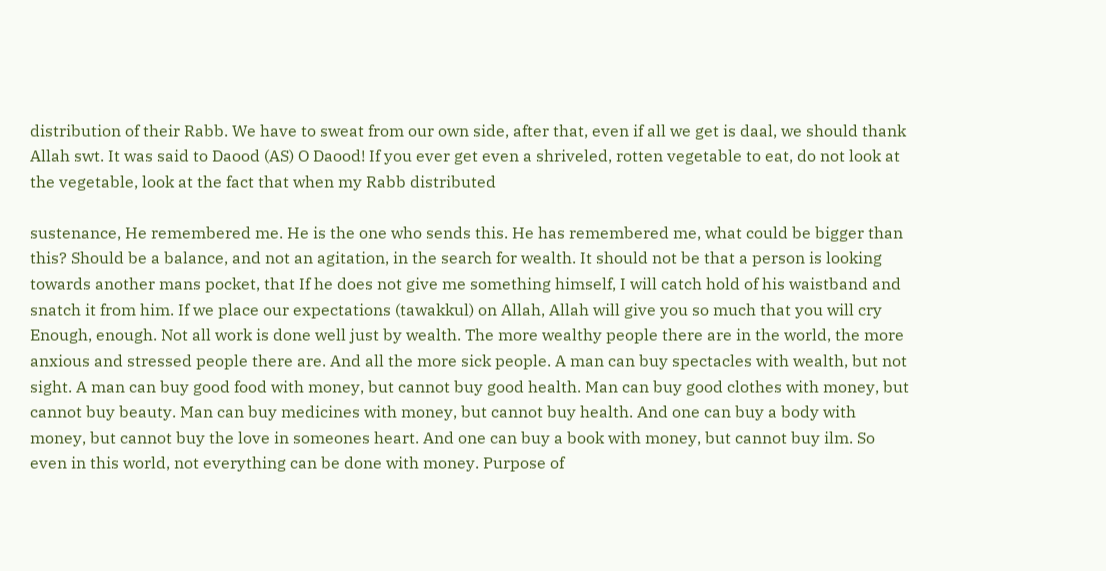distribution of their Rabb. We have to sweat from our own side, after that, even if all we get is daal, we should thank Allah swt. It was said to Daood (AS) O Daood! If you ever get even a shriveled, rotten vegetable to eat, do not look at the vegetable, look at the fact that when my Rabb distributed

sustenance, He remembered me. He is the one who sends this. He has remembered me, what could be bigger than this? Should be a balance, and not an agitation, in the search for wealth. It should not be that a person is looking towards another mans pocket, that If he does not give me something himself, I will catch hold of his waistband and snatch it from him. If we place our expectations (tawakkul) on Allah, Allah will give you so much that you will cry Enough, enough. Not all work is done well just by wealth. The more wealthy people there are in the world, the more anxious and stressed people there are. And all the more sick people. A man can buy spectacles with wealth, but not sight. A man can buy good food with money, but cannot buy good health. Man can buy good clothes with money, but cannot buy beauty. Man can buy medicines with money, but cannot buy health. And one can buy a body with money, but cannot buy the love in someones heart. And one can buy a book with money, but cannot buy ilm. So even in this world, not everything can be done with money. Purpose of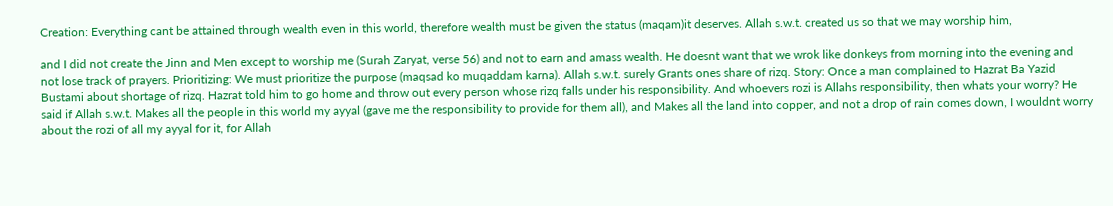Creation: Everything cant be attained through wealth even in this world, therefore wealth must be given the status (maqam)it deserves. Allah s.w.t. created us so that we may worship him,

and I did not create the Jinn and Men except to worship me (Surah Zaryat, verse 56) and not to earn and amass wealth. He doesnt want that we wrok like donkeys from morning into the evening and not lose track of prayers. Prioritizing: We must prioritize the purpose (maqsad ko muqaddam karna). Allah s.w.t. surely Grants ones share of rizq. Story: Once a man complained to Hazrat Ba Yazid Bustami about shortage of rizq. Hazrat told him to go home and throw out every person whose rizq falls under his responsibility. And whoevers rozi is Allahs responsibility, then whats your worry? He said if Allah s.w.t. Makes all the people in this world my ayyal (gave me the responsibility to provide for them all), and Makes all the land into copper, and not a drop of rain comes down, I wouldnt worry about the rozi of all my ayyal for it, for Allah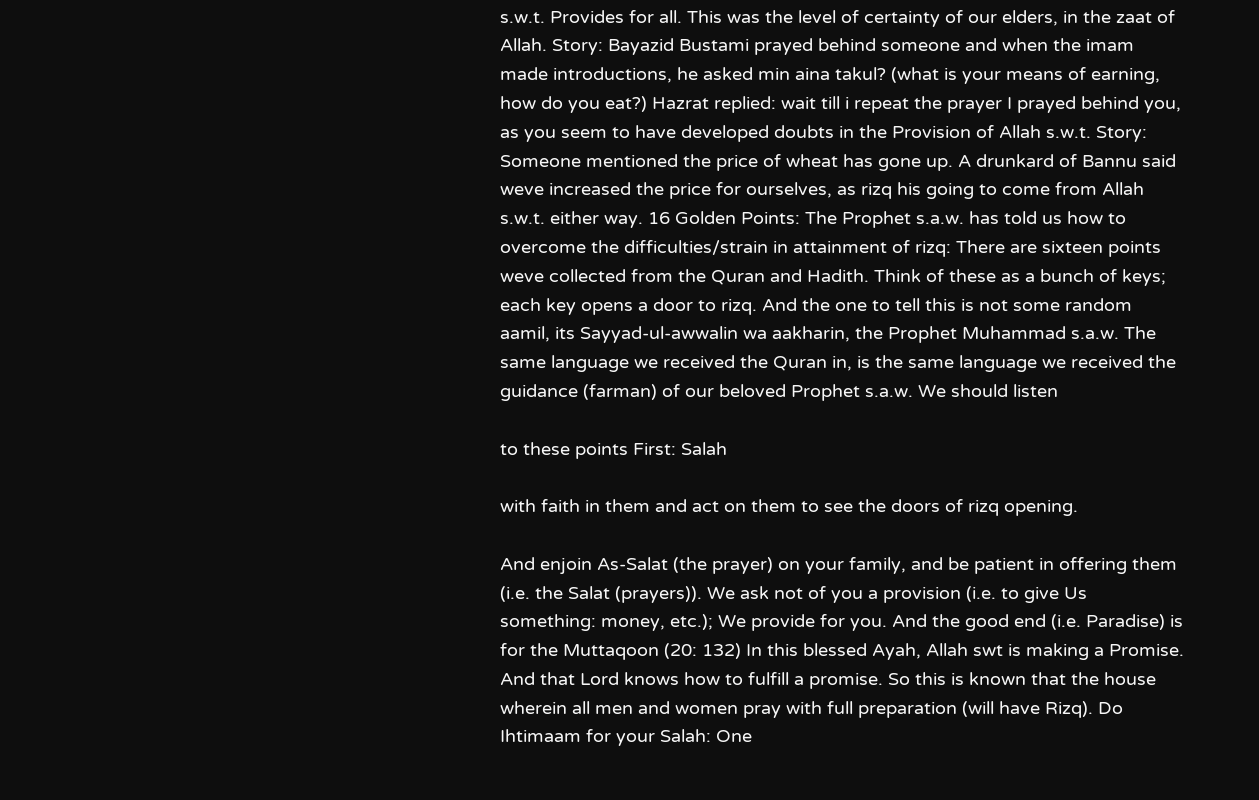s.w.t. Provides for all. This was the level of certainty of our elders, in the zaat of Allah. Story: Bayazid Bustami prayed behind someone and when the imam made introductions, he asked min aina takul? (what is your means of earning, how do you eat?) Hazrat replied: wait till i repeat the prayer I prayed behind you, as you seem to have developed doubts in the Provision of Allah s.w.t. Story: Someone mentioned the price of wheat has gone up. A drunkard of Bannu said weve increased the price for ourselves, as rizq his going to come from Allah s.w.t. either way. 16 Golden Points: The Prophet s.a.w. has told us how to overcome the difficulties/strain in attainment of rizq: There are sixteen points weve collected from the Quran and Hadith. Think of these as a bunch of keys; each key opens a door to rizq. And the one to tell this is not some random aamil, its Sayyad-ul-awwalin wa aakharin, the Prophet Muhammad s.a.w. The same language we received the Quran in, is the same language we received the guidance (farman) of our beloved Prophet s.a.w. We should listen

to these points First: Salah

with faith in them and act on them to see the doors of rizq opening.

And enjoin As-Salat (the prayer) on your family, and be patient in offering them (i.e. the Salat (prayers)). We ask not of you a provision (i.e. to give Us something: money, etc.); We provide for you. And the good end (i.e. Paradise) is for the Muttaqoon (20: 132) In this blessed Ayah, Allah swt is making a Promise. And that Lord knows how to fulfill a promise. So this is known that the house wherein all men and women pray with full preparation (will have Rizq). Do Ihtimaam for your Salah: One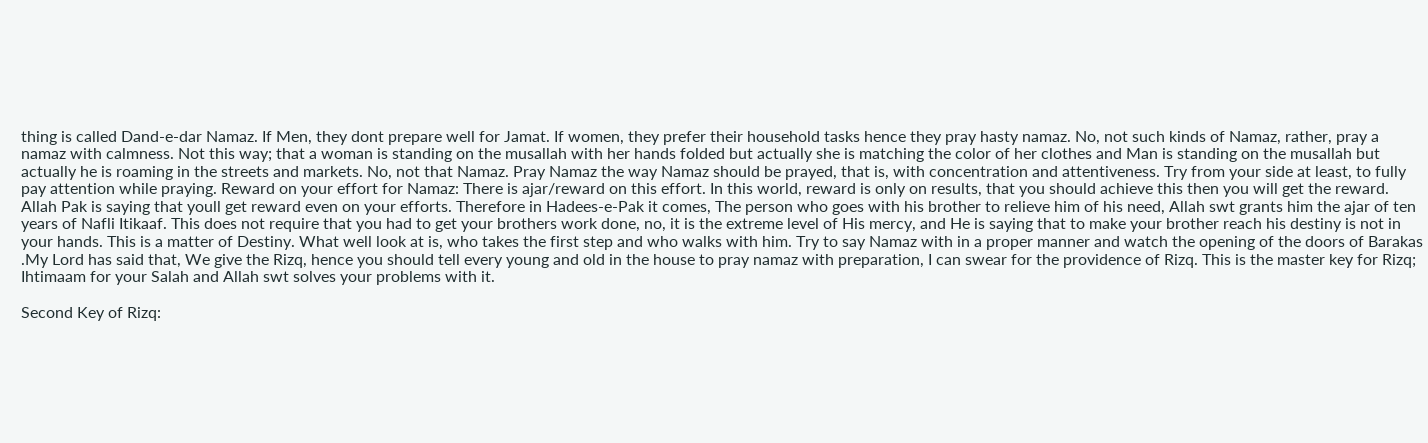thing is called Dand-e-dar Namaz. If Men, they dont prepare well for Jamat. If women, they prefer their household tasks hence they pray hasty namaz. No, not such kinds of Namaz, rather, pray a namaz with calmness. Not this way; that a woman is standing on the musallah with her hands folded but actually she is matching the color of her clothes and Man is standing on the musallah but actually he is roaming in the streets and markets. No, not that Namaz. Pray Namaz the way Namaz should be prayed, that is, with concentration and attentiveness. Try from your side at least, to fully pay attention while praying. Reward on your effort for Namaz: There is ajar/reward on this effort. In this world, reward is only on results, that you should achieve this then you will get the reward. Allah Pak is saying that youll get reward even on your efforts. Therefore in Hadees-e-Pak it comes, The person who goes with his brother to relieve him of his need, Allah swt grants him the ajar of ten years of Nafli Itikaaf. This does not require that you had to get your brothers work done, no, it is the extreme level of His mercy, and He is saying that to make your brother reach his destiny is not in your hands. This is a matter of Destiny. What well look at is, who takes the first step and who walks with him. Try to say Namaz with in a proper manner and watch the opening of the doors of Barakas .My Lord has said that, We give the Rizq, hence you should tell every young and old in the house to pray namaz with preparation, I can swear for the providence of Rizq. This is the master key for Rizq; Ihtimaam for your Salah and Allah swt solves your problems with it.

Second Key of Rizq: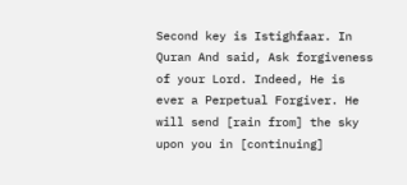Second key is Istighfaar. In Quran And said, Ask forgiveness of your Lord. Indeed, He is ever a Perpetual Forgiver. He will send [rain from] the sky upon you in [continuing]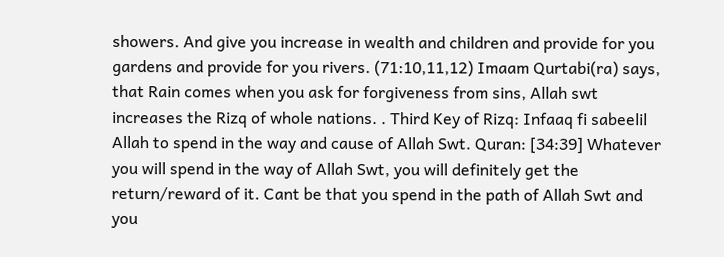showers. And give you increase in wealth and children and provide for you gardens and provide for you rivers. (71:10,11,12) Imaam Qurtabi(ra) says, that Rain comes when you ask for forgiveness from sins, Allah swt increases the Rizq of whole nations. . Third Key of Rizq: Infaaq fi sabeelil Allah to spend in the way and cause of Allah Swt. Quran: [34:39] Whatever you will spend in the way of Allah Swt, you will definitely get the return/reward of it. Cant be that you spend in the path of Allah Swt and you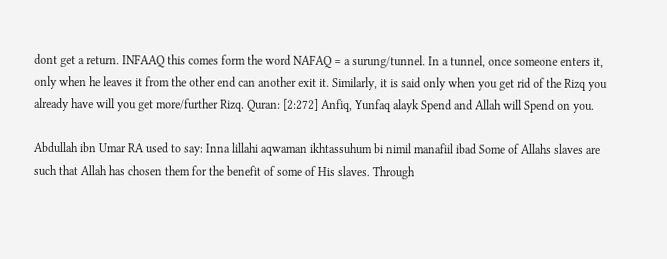dont get a return. INFAAQ this comes form the word NAFAQ = a surung/tunnel. In a tunnel, once someone enters it, only when he leaves it from the other end can another exit it. Similarly, it is said only when you get rid of the Rizq you already have will you get more/further Rizq. Quran: [2:272] Anfiq, Yunfaq alayk Spend and Allah will Spend on you.

Abdullah ibn Umar RA used to say: Inna lillahi aqwaman ikhtassuhum bi nimil manafiil ibad Some of Allahs slaves are such that Allah has chosen them for the benefit of some of His slaves. Through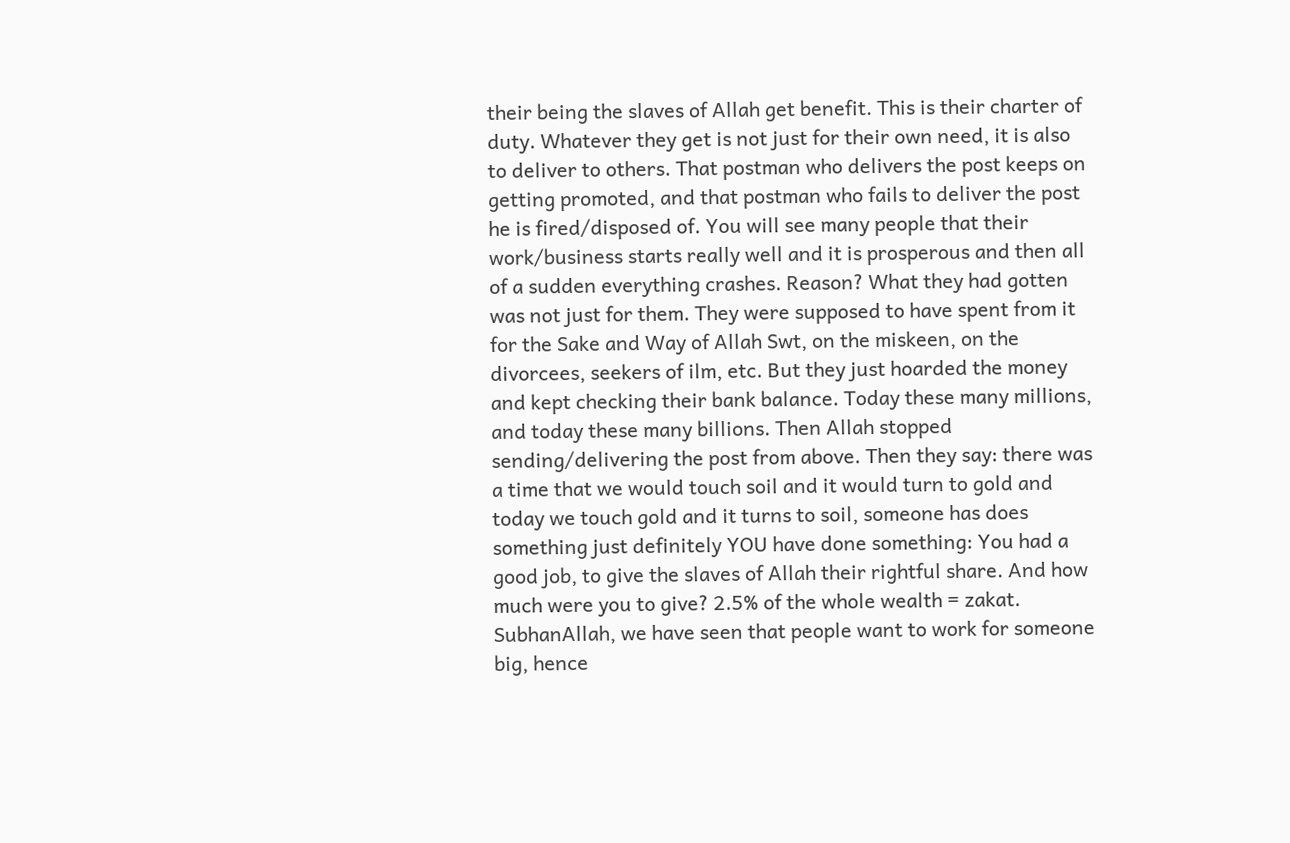their being the slaves of Allah get benefit. This is their charter of duty. Whatever they get is not just for their own need, it is also to deliver to others. That postman who delivers the post keeps on getting promoted, and that postman who fails to deliver the post he is fired/disposed of. You will see many people that their work/business starts really well and it is prosperous and then all of a sudden everything crashes. Reason? What they had gotten was not just for them. They were supposed to have spent from it for the Sake and Way of Allah Swt, on the miskeen, on the divorcees, seekers of ilm, etc. But they just hoarded the money and kept checking their bank balance. Today these many millions, and today these many billions. Then Allah stopped sending/delivering the post from above. Then they say: there was a time that we would touch soil and it would turn to gold and today we touch gold and it turns to soil, someone has does something just definitely YOU have done something: You had a good job, to give the slaves of Allah their rightful share. And how much were you to give? 2.5% of the whole wealth = zakat. SubhanAllah, we have seen that people want to work for someone big, hence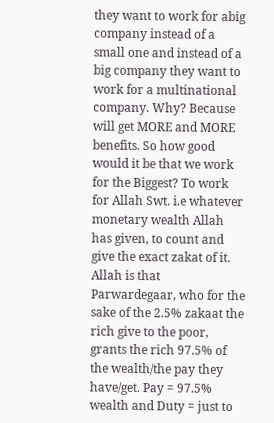they want to work for abig company instead of a small one and instead of a big company they want to work for a multinational company. Why? Because will get MORE and MORE benefits. So how good would it be that we work for the Biggest? To work for Allah Swt. i.e whatever monetary wealth Allah has given, to count and give the exact zakat of it. Allah is that Parwardegaar, who for the sake of the 2.5% zakaat the rich give to the poor, grants the rich 97.5% of the wealth/the pay they have/get. Pay = 97.5% wealth and Duty = just to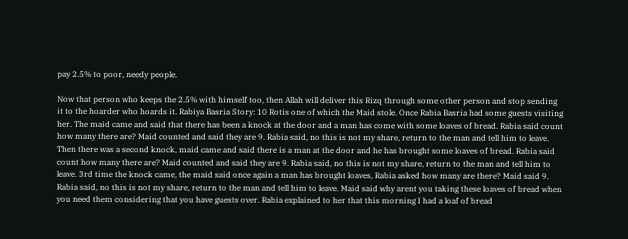pay 2.5% to poor, needy people.

Now that person who keeps the 2.5% with himself too, then Allah will deliver this Rizq through some other person and stop sending it to the hoarder who hoards it. Rabiya Basria Story: 10 Rotis one of which the Maid stole. Once Rabia Basria had some guests visiting her. The maid came and said that there has been a knock at the door and a man has come with some loaves of bread. Rabia said count how many there are? Maid counted and said they are 9. Rabia said, no this is not my share, return to the man and tell him to leave. Then there was a second knock, maid came and said there is a man at the door and he has brought some loaves of bread. Rabia said count how many there are? Maid counted and said they are 9. Rabia said, no this is not my share, return to the man and tell him to leave. 3rd time the knock came, the maid said once again a man has brought loaves, Rabia asked how many are there? Maid said 9. Rabia said, no this is not my share, return to the man and tell him to leave. Maid said why arent you taking these loaves of bread when you need them considering that you have guests over. Rabia explained to her that this morning I had a loaf of bread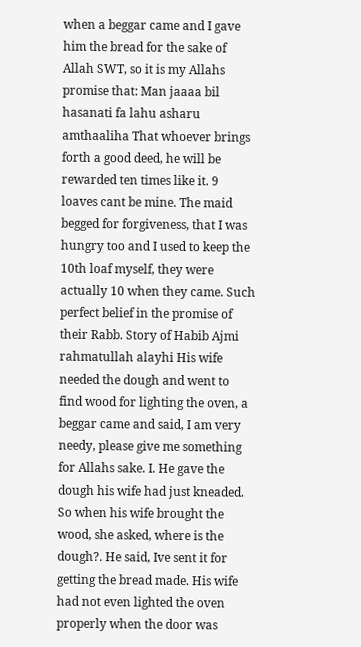when a beggar came and I gave him the bread for the sake of Allah SWT, so it is my Allahs promise that: Man jaaaa bil hasanati fa lahu asharu amthaaliha That whoever brings forth a good deed, he will be rewarded ten times like it. 9 loaves cant be mine. The maid begged for forgiveness, that I was hungry too and I used to keep the 10th loaf myself, they were actually 10 when they came. Such perfect belief in the promise of their Rabb. Story of Habib Ajmi rahmatullah alayhi His wife needed the dough and went to find wood for lighting the oven, a beggar came and said, I am very needy, please give me something for Allahs sake. I. He gave the dough his wife had just kneaded. So when his wife brought the wood, she asked, where is the dough?. He said, Ive sent it for getting the bread made. His wife had not even lighted the oven properly when the door was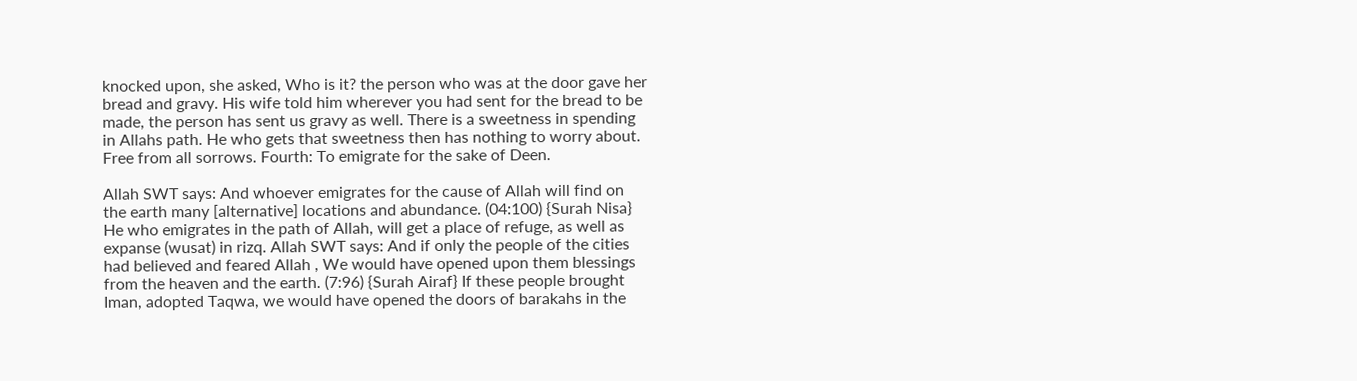knocked upon, she asked, Who is it? the person who was at the door gave her bread and gravy. His wife told him wherever you had sent for the bread to be made, the person has sent us gravy as well. There is a sweetness in spending in Allahs path. He who gets that sweetness then has nothing to worry about. Free from all sorrows. Fourth: To emigrate for the sake of Deen.

Allah SWT says: And whoever emigrates for the cause of Allah will find on the earth many [alternative] locations and abundance. (04:100) {Surah Nisa} He who emigrates in the path of Allah, will get a place of refuge, as well as expanse (wusat) in rizq. Allah SWT says: And if only the people of the cities had believed and feared Allah , We would have opened upon them blessings from the heaven and the earth. (7:96) {Surah Airaf} If these people brought Iman, adopted Taqwa, we would have opened the doors of barakahs in the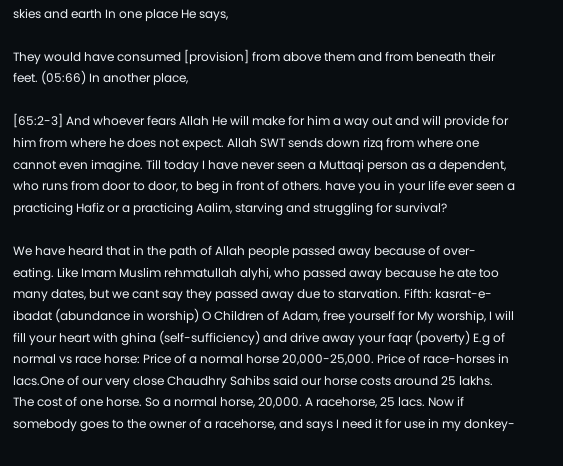skies and earth In one place He says,

They would have consumed [provision] from above them and from beneath their feet. (05:66) In another place,

[65:2-3] And whoever fears Allah He will make for him a way out and will provide for him from where he does not expect. Allah SWT sends down rizq from where one cannot even imagine. Till today I have never seen a Muttaqi person as a dependent, who runs from door to door, to beg in front of others. have you in your life ever seen a practicing Hafiz or a practicing Aalim, starving and struggling for survival?

We have heard that in the path of Allah people passed away because of over-eating. Like Imam Muslim rehmatullah alyhi, who passed away because he ate too many dates, but we cant say they passed away due to starvation. Fifth: kasrat-e-ibadat (abundance in worship) O Children of Adam, free yourself for My worship, I will fill your heart with ghina (self-sufficiency) and drive away your faqr (poverty) E.g of normal vs race horse: Price of a normal horse 20,000-25,000. Price of race-horses in lacs.One of our very close Chaudhry Sahibs said our horse costs around 25 lakhs. The cost of one horse. So a normal horse, 20,000. A racehorse, 25 lacs. Now if somebody goes to the owner of a racehorse, and says I need it for use in my donkey-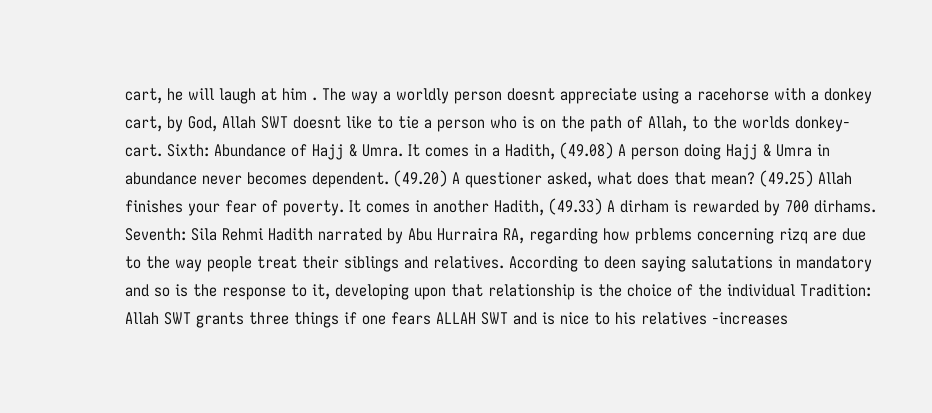cart, he will laugh at him . The way a worldly person doesnt appreciate using a racehorse with a donkey cart, by God, Allah SWT doesnt like to tie a person who is on the path of Allah, to the worlds donkey-cart. Sixth: Abundance of Hajj & Umra. It comes in a Hadith, (49.08) A person doing Hajj & Umra in abundance never becomes dependent. (49.20) A questioner asked, what does that mean? (49.25) Allah finishes your fear of poverty. It comes in another Hadith, (49.33) A dirham is rewarded by 700 dirhams. Seventh: Sila Rehmi Hadith narrated by Abu Hurraira RA, regarding how prblems concerning rizq are due to the way people treat their siblings and relatives. According to deen saying salutations in mandatory and so is the response to it, developing upon that relationship is the choice of the individual Tradition: Allah SWT grants three things if one fears ALLAH SWT and is nice to his relatives -increases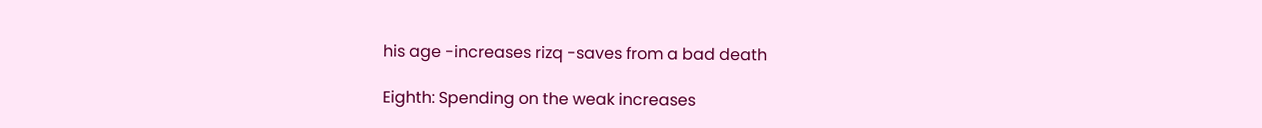his age -increases rizq -saves from a bad death

Eighth: Spending on the weak increases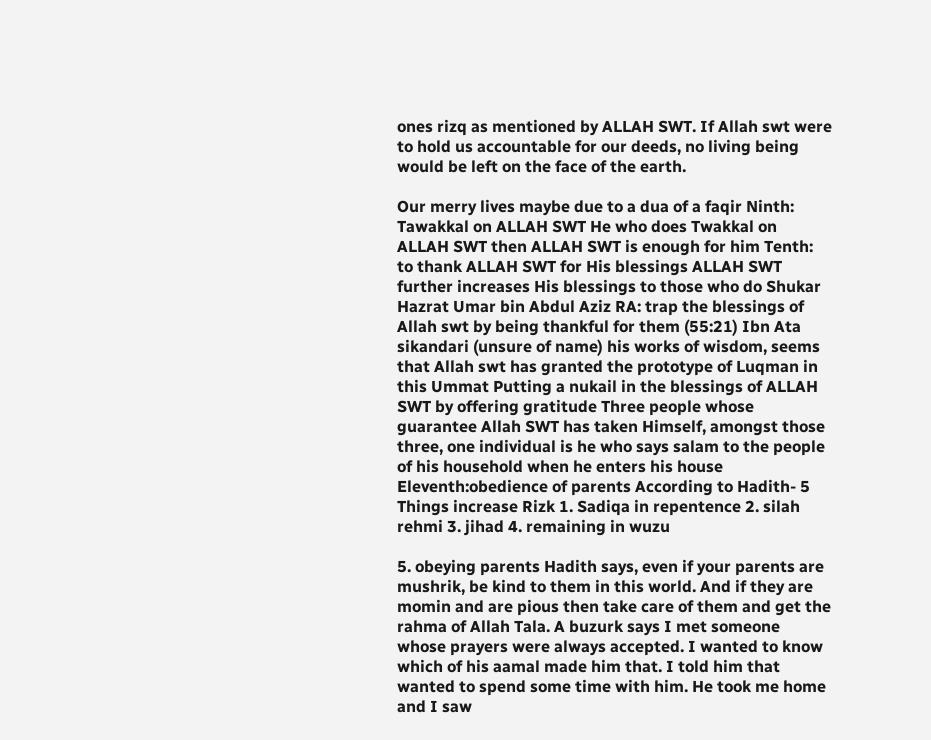ones rizq as mentioned by ALLAH SWT. If Allah swt were to hold us accountable for our deeds, no living being would be left on the face of the earth.

Our merry lives maybe due to a dua of a faqir Ninth: Tawakkal on ALLAH SWT He who does Twakkal on ALLAH SWT then ALLAH SWT is enough for him Tenth: to thank ALLAH SWT for His blessings ALLAH SWT further increases His blessings to those who do Shukar Hazrat Umar bin Abdul Aziz RA: trap the blessings of Allah swt by being thankful for them (55:21) Ibn Ata sikandari (unsure of name) his works of wisdom, seems that Allah swt has granted the prototype of Luqman in this Ummat Putting a nukail in the blessings of ALLAH SWT by offering gratitude Three people whose guarantee Allah SWT has taken Himself, amongst those three, one individual is he who says salam to the people of his household when he enters his house Eleventh:obedience of parents According to Hadith- 5 Things increase Rizk 1. Sadiqa in repentence 2. silah rehmi 3. jihad 4. remaining in wuzu

5. obeying parents Hadith says, even if your parents are mushrik, be kind to them in this world. And if they are momin and are pious then take care of them and get the rahma of Allah Tala. A buzurk says I met someone whose prayers were always accepted. I wanted to know which of his aamal made him that. I told him that wanted to spend some time with him. He took me home and I saw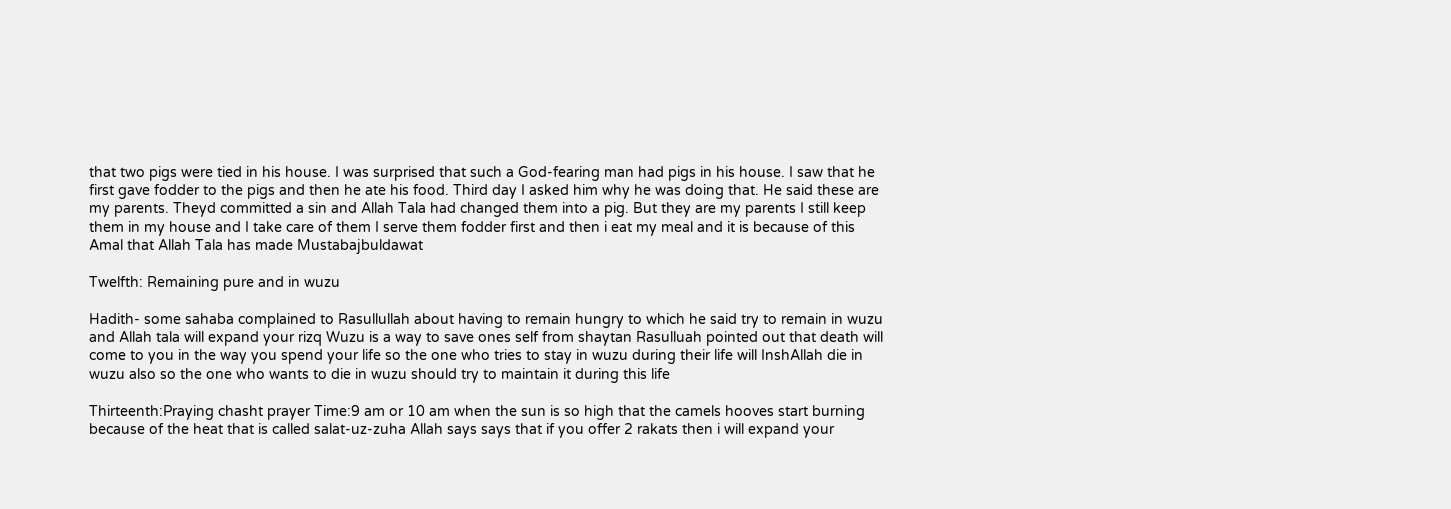that two pigs were tied in his house. I was surprised that such a God-fearing man had pigs in his house. I saw that he first gave fodder to the pigs and then he ate his food. Third day I asked him why he was doing that. He said these are my parents. Theyd committed a sin and Allah Tala had changed them into a pig. But they are my parents I still keep them in my house and I take care of them I serve them fodder first and then i eat my meal and it is because of this Amal that Allah Tala has made Mustabajbuldawat

Twelfth: Remaining pure and in wuzu

Hadith- some sahaba complained to Rasullullah about having to remain hungry to which he said try to remain in wuzu and Allah tala will expand your rizq Wuzu is a way to save ones self from shaytan Rasulluah pointed out that death will come to you in the way you spend your life so the one who tries to stay in wuzu during their life will InshAllah die in wuzu also so the one who wants to die in wuzu should try to maintain it during this life

Thirteenth:Praying chasht prayer Time:9 am or 10 am when the sun is so high that the camels hooves start burning because of the heat that is called salat-uz-zuha Allah says says that if you offer 2 rakats then i will expand your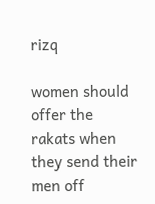rizq

women should offer the rakats when they send their men off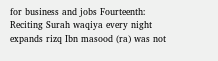for business and jobs Fourteenth: Reciting Surah waqiya every night expands rizq Ibn masood (ra) was not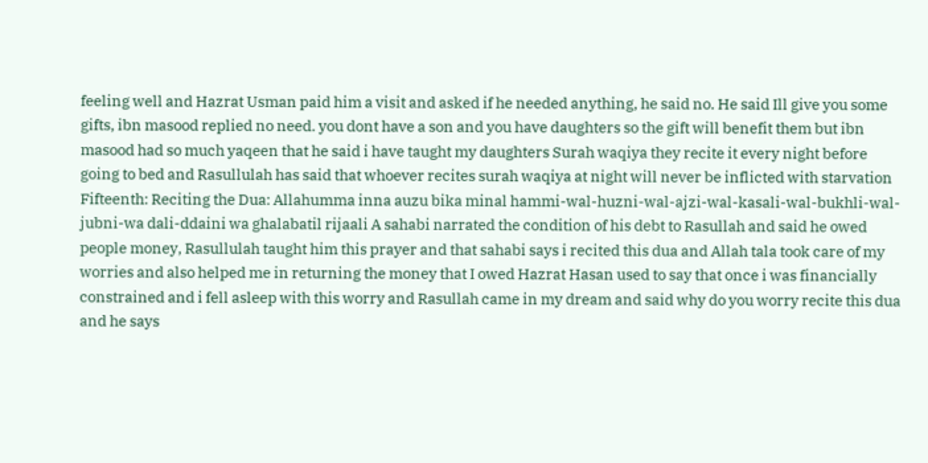feeling well and Hazrat Usman paid him a visit and asked if he needed anything, he said no. He said Ill give you some gifts, ibn masood replied no need. you dont have a son and you have daughters so the gift will benefit them but ibn masood had so much yaqeen that he said i have taught my daughters Surah waqiya they recite it every night before going to bed and Rasullulah has said that whoever recites surah waqiya at night will never be inflicted with starvation Fifteenth: Reciting the Dua: Allahumma inna auzu bika minal hammi-wal-huzni-wal-ajzi-wal-kasali-wal-bukhli-wal-jubni-wa dali-ddaini wa ghalabatil rijaali A sahabi narrated the condition of his debt to Rasullah and said he owed people money, Rasullulah taught him this prayer and that sahabi says i recited this dua and Allah tala took care of my worries and also helped me in returning the money that I owed Hazrat Hasan used to say that once i was financially constrained and i fell asleep with this worry and Rasullah came in my dream and said why do you worry recite this dua and he says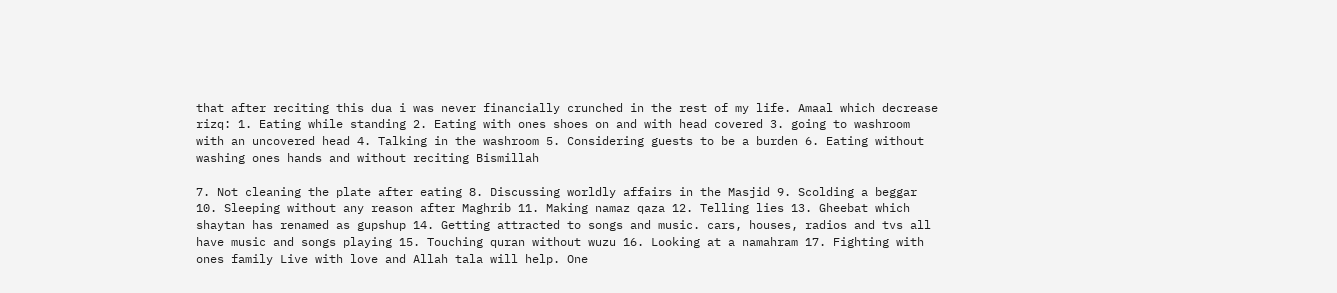that after reciting this dua i was never financially crunched in the rest of my life. Amaal which decrease rizq: 1. Eating while standing 2. Eating with ones shoes on and with head covered 3. going to washroom with an uncovered head 4. Talking in the washroom 5. Considering guests to be a burden 6. Eating without washing ones hands and without reciting Bismillah

7. Not cleaning the plate after eating 8. Discussing worldly affairs in the Masjid 9. Scolding a beggar 10. Sleeping without any reason after Maghrib 11. Making namaz qaza 12. Telling lies 13. Gheebat which shaytan has renamed as gupshup 14. Getting attracted to songs and music. cars, houses, radios and tvs all have music and songs playing 15. Touching quran without wuzu 16. Looking at a namahram 17. Fighting with ones family Live with love and Allah tala will help. One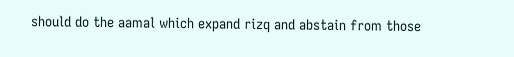should do the aamal which expand rizq and abstain from those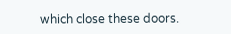which close these doors.